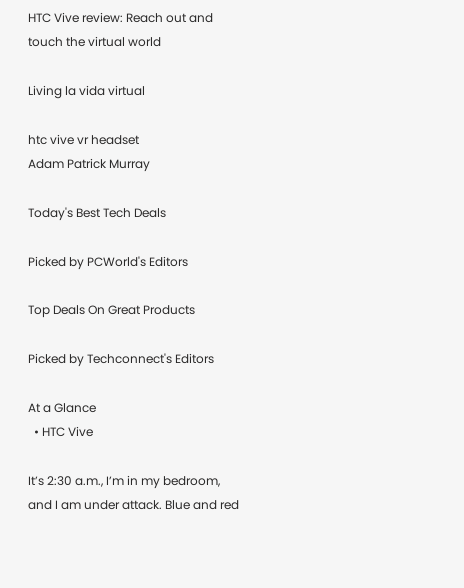HTC Vive review: Reach out and touch the virtual world

Living la vida virtual

htc vive vr headset
Adam Patrick Murray

Today's Best Tech Deals

Picked by PCWorld's Editors

Top Deals On Great Products

Picked by Techconnect's Editors

At a Glance
  • HTC Vive

It’s 2:30 a.m., I’m in my bedroom, and I am under attack. Blue and red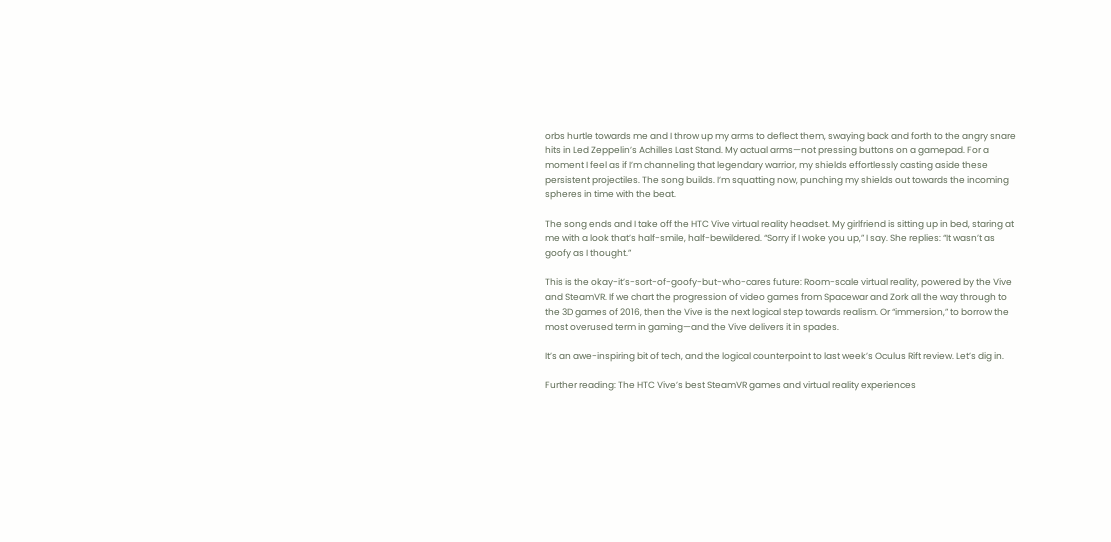orbs hurtle towards me and I throw up my arms to deflect them, swaying back and forth to the angry snare hits in Led Zeppelin’s Achilles Last Stand. My actual arms—not pressing buttons on a gamepad. For a moment I feel as if I’m channeling that legendary warrior, my shields effortlessly casting aside these persistent projectiles. The song builds. I’m squatting now, punching my shields out towards the incoming spheres in time with the beat.

The song ends and I take off the HTC Vive virtual reality headset. My girlfriend is sitting up in bed, staring at me with a look that’s half-smile, half-bewildered. “Sorry if I woke you up,” I say. She replies: “It wasn’t as goofy as I thought.”

This is the okay-it’s-sort-of-goofy-but-who-cares future: Room-scale virtual reality, powered by the Vive and SteamVR. If we chart the progression of video games from Spacewar and Zork all the way through to the 3D games of 2016, then the Vive is the next logical step towards realism. Or “immersion,” to borrow the most overused term in gaming—and the Vive delivers it in spades.

It’s an awe-inspiring bit of tech, and the logical counterpoint to last week’s Oculus Rift review. Let’s dig in.

Further reading: The HTC Vive’s best SteamVR games and virtual reality experiences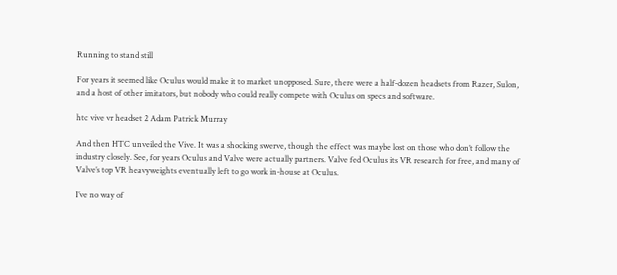Running to stand still

For years it seemed like Oculus would make it to market unopposed. Sure, there were a half-dozen headsets from Razer, Sulon, and a host of other imitators, but nobody who could really compete with Oculus on specs and software.

htc vive vr headset 2 Adam Patrick Murray

And then HTC unveiled the Vive. It was a shocking swerve, though the effect was maybe lost on those who don’t follow the industry closely. See, for years Oculus and Valve were actually partners. Valve fed Oculus its VR research for free, and many of Valve’s top VR heavyweights eventually left to go work in-house at Oculus.

I’ve no way of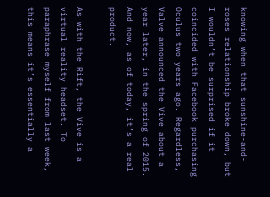knowing when that sunshine-and-roses relationship broke down, but I wouldn’t be surprised if it coincided with Facebook purchasing Oculus two years ago. Regardless, Valve announced the Vive about a year later, in the spring of 2015. And now, as of today, it’s a real product.

As with the Rift, the Vive is a virtual reality headset. To paraphrase myself from last week, this means it’s essentially a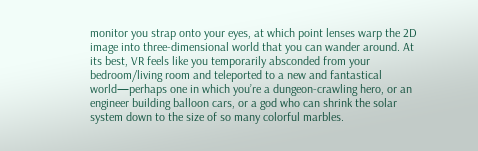monitor you strap onto your eyes, at which point lenses warp the 2D image into three-dimensional world that you can wander around. At its best, VR feels like you temporarily absconded from your bedroom/living room and teleported to a new and fantastical world—perhaps one in which you’re a dungeon-crawling hero, or an engineer building balloon cars, or a god who can shrink the solar system down to the size of so many colorful marbles.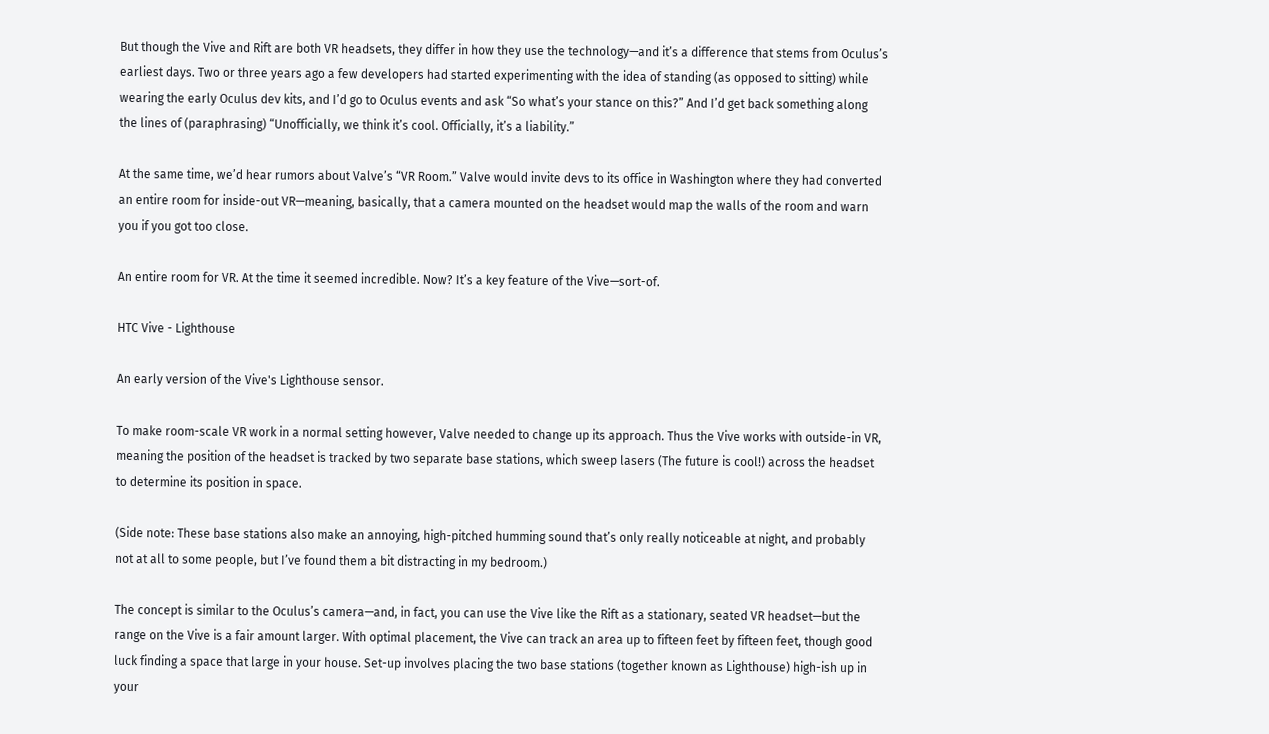But though the Vive and Rift are both VR headsets, they differ in how they use the technology—and it’s a difference that stems from Oculus’s earliest days. Two or three years ago a few developers had started experimenting with the idea of standing (as opposed to sitting) while wearing the early Oculus dev kits, and I’d go to Oculus events and ask “So what’s your stance on this?” And I’d get back something along the lines of (paraphrasing) “Unofficially, we think it’s cool. Officially, it’s a liability.”

At the same time, we’d hear rumors about Valve’s “VR Room.” Valve would invite devs to its office in Washington where they had converted an entire room for inside-out VR—meaning, basically, that a camera mounted on the headset would map the walls of the room and warn you if you got too close.

An entire room for VR. At the time it seemed incredible. Now? It’s a key feature of the Vive—sort-of.

HTC Vive - Lighthouse

An early version of the Vive's Lighthouse sensor.

To make room-scale VR work in a normal setting however, Valve needed to change up its approach. Thus the Vive works with outside-in VR, meaning the position of the headset is tracked by two separate base stations, which sweep lasers (The future is cool!) across the headset to determine its position in space.

(Side note: These base stations also make an annoying, high-pitched humming sound that’s only really noticeable at night, and probably not at all to some people, but I’ve found them a bit distracting in my bedroom.)

The concept is similar to the Oculus’s camera—and, in fact, you can use the Vive like the Rift as a stationary, seated VR headset—but the range on the Vive is a fair amount larger. With optimal placement, the Vive can track an area up to fifteen feet by fifteen feet, though good luck finding a space that large in your house. Set-up involves placing the two base stations (together known as Lighthouse) high-ish up in your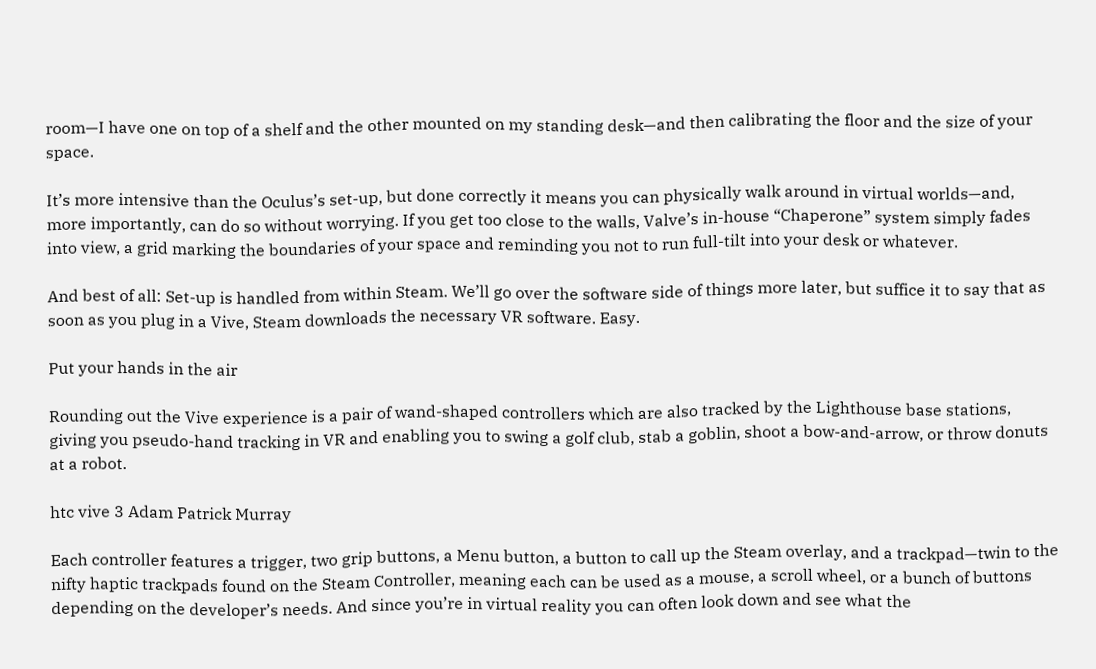room—I have one on top of a shelf and the other mounted on my standing desk—and then calibrating the floor and the size of your space.

It’s more intensive than the Oculus’s set-up, but done correctly it means you can physically walk around in virtual worlds—and, more importantly, can do so without worrying. If you get too close to the walls, Valve’s in-house “Chaperone” system simply fades into view, a grid marking the boundaries of your space and reminding you not to run full-tilt into your desk or whatever.

And best of all: Set-up is handled from within Steam. We’ll go over the software side of things more later, but suffice it to say that as soon as you plug in a Vive, Steam downloads the necessary VR software. Easy.

Put your hands in the air

Rounding out the Vive experience is a pair of wand-shaped controllers which are also tracked by the Lighthouse base stations, giving you pseudo-hand tracking in VR and enabling you to swing a golf club, stab a goblin, shoot a bow-and-arrow, or throw donuts at a robot.

htc vive 3 Adam Patrick Murray

Each controller features a trigger, two grip buttons, a Menu button, a button to call up the Steam overlay, and a trackpad—twin to the nifty haptic trackpads found on the Steam Controller, meaning each can be used as a mouse, a scroll wheel, or a bunch of buttons depending on the developer’s needs. And since you’re in virtual reality you can often look down and see what the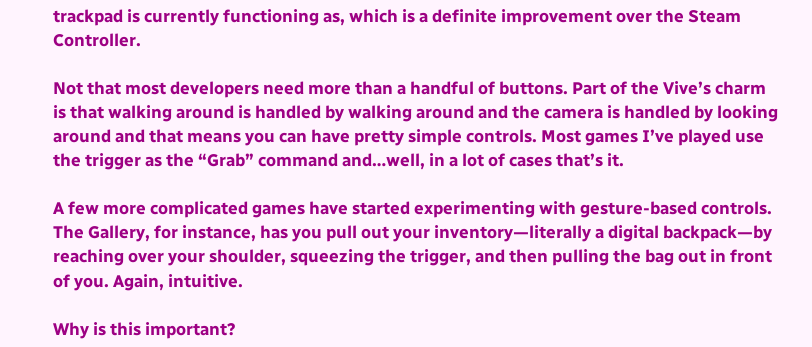trackpad is currently functioning as, which is a definite improvement over the Steam Controller.

Not that most developers need more than a handful of buttons. Part of the Vive’s charm is that walking around is handled by walking around and the camera is handled by looking around and that means you can have pretty simple controls. Most games I’ve played use the trigger as the “Grab” command and…well, in a lot of cases that’s it.

A few more complicated games have started experimenting with gesture-based controls. The Gallery, for instance, has you pull out your inventory—literally a digital backpack—by reaching over your shoulder, squeezing the trigger, and then pulling the bag out in front of you. Again, intuitive.

Why is this important?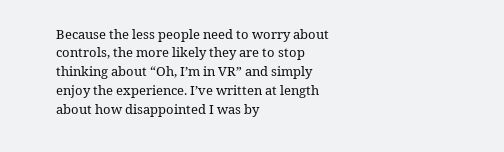Because the less people need to worry about controls, the more likely they are to stop thinking about “Oh, I’m in VR” and simply enjoy the experience. I’ve written at length about how disappointed I was by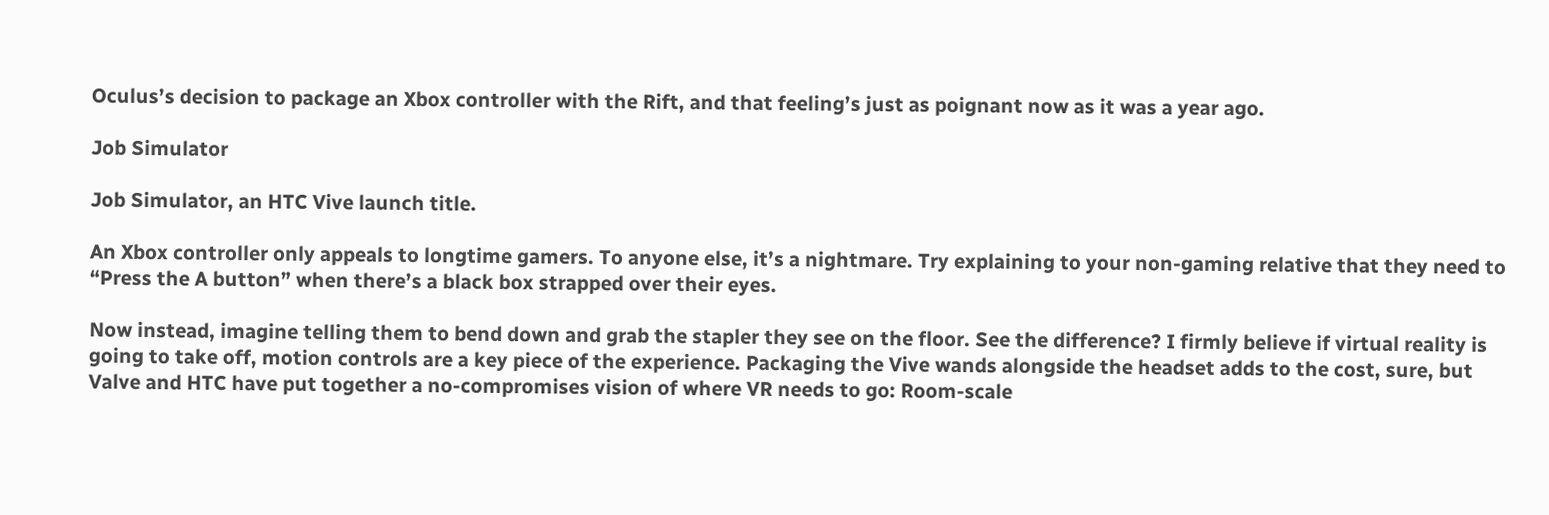Oculus’s decision to package an Xbox controller with the Rift, and that feeling’s just as poignant now as it was a year ago.

Job Simulator

Job Simulator, an HTC Vive launch title.

An Xbox controller only appeals to longtime gamers. To anyone else, it’s a nightmare. Try explaining to your non-gaming relative that they need to “Press the A button” when there’s a black box strapped over their eyes.

Now instead, imagine telling them to bend down and grab the stapler they see on the floor. See the difference? I firmly believe if virtual reality is going to take off, motion controls are a key piece of the experience. Packaging the Vive wands alongside the headset adds to the cost, sure, but Valve and HTC have put together a no-compromises vision of where VR needs to go: Room-scale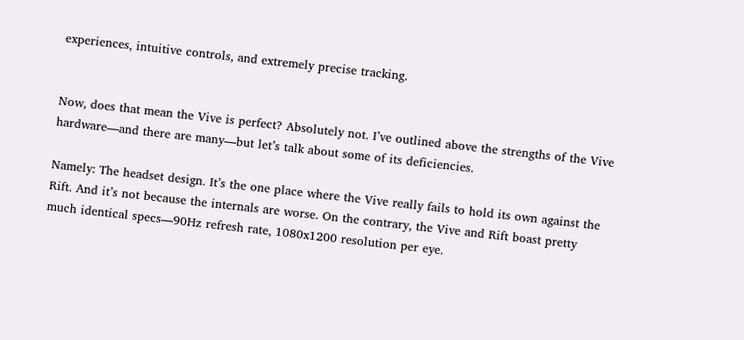experiences, intuitive controls, and extremely precise tracking.


Now, does that mean the Vive is perfect? Absolutely not. I’ve outlined above the strengths of the Vive hardware—and there are many—but let’s talk about some of its deficiencies.

Namely: The headset design. It’s the one place where the Vive really fails to hold its own against the Rift. And it’s not because the internals are worse. On the contrary, the Vive and Rift boast pretty much identical specs—90Hz refresh rate, 1080x1200 resolution per eye.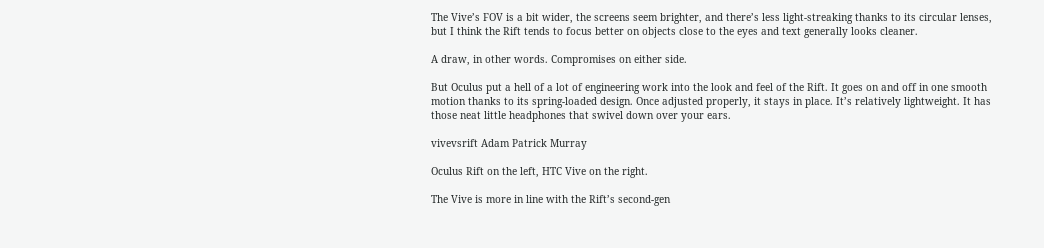The Vive’s FOV is a bit wider, the screens seem brighter, and there’s less light-streaking thanks to its circular lenses, but I think the Rift tends to focus better on objects close to the eyes and text generally looks cleaner.

A draw, in other words. Compromises on either side.

But Oculus put a hell of a lot of engineering work into the look and feel of the Rift. It goes on and off in one smooth motion thanks to its spring-loaded design. Once adjusted properly, it stays in place. It’s relatively lightweight. It has those neat little headphones that swivel down over your ears.

vivevsrift Adam Patrick Murray

Oculus Rift on the left, HTC Vive on the right.

The Vive is more in line with the Rift’s second-gen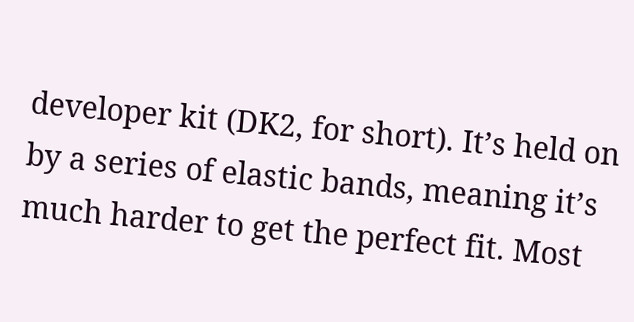developer kit (DK2, for short). It’s held on by a series of elastic bands, meaning it’s much harder to get the perfect fit. Most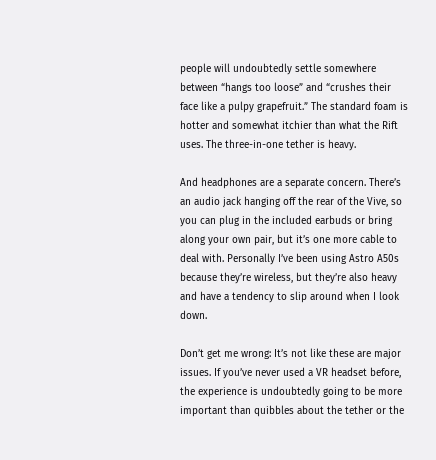people will undoubtedly settle somewhere between “hangs too loose” and “crushes their face like a pulpy grapefruit.” The standard foam is hotter and somewhat itchier than what the Rift uses. The three-in-one tether is heavy.

And headphones are a separate concern. There’s an audio jack hanging off the rear of the Vive, so you can plug in the included earbuds or bring along your own pair, but it’s one more cable to deal with. Personally I’ve been using Astro A50s because they’re wireless, but they’re also heavy and have a tendency to slip around when I look down.

Don’t get me wrong: It’s not like these are major issues. If you’ve never used a VR headset before, the experience is undoubtedly going to be more important than quibbles about the tether or the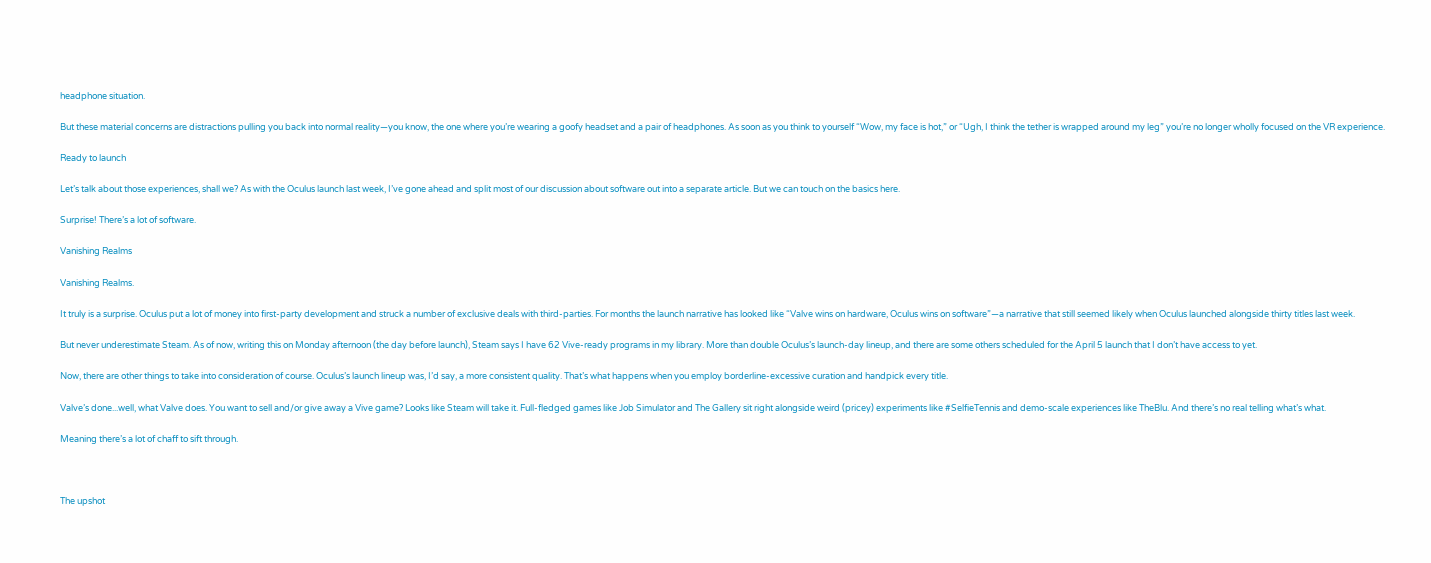headphone situation.

But these material concerns are distractions pulling you back into normal reality—you know, the one where you’re wearing a goofy headset and a pair of headphones. As soon as you think to yourself “Wow, my face is hot,” or “Ugh, I think the tether is wrapped around my leg” you’re no longer wholly focused on the VR experience.

Ready to launch

Let’s talk about those experiences, shall we? As with the Oculus launch last week, I’ve gone ahead and split most of our discussion about software out into a separate article. But we can touch on the basics here.

Surprise! There’s a lot of software.

Vanishing Realms

Vanishing Realms.

It truly is a surprise. Oculus put a lot of money into first-party development and struck a number of exclusive deals with third-parties. For months the launch narrative has looked like “Valve wins on hardware, Oculus wins on software”—a narrative that still seemed likely when Oculus launched alongside thirty titles last week.

But never underestimate Steam. As of now, writing this on Monday afternoon (the day before launch), Steam says I have 62 Vive-ready programs in my library. More than double Oculus’s launch-day lineup, and there are some others scheduled for the April 5 launch that I don’t have access to yet.

Now, there are other things to take into consideration of course. Oculus’s launch lineup was, I’d say, a more consistent quality. That’s what happens when you employ borderline-excessive curation and handpick every title.

Valve’s done...well, what Valve does. You want to sell and/or give away a Vive game? Looks like Steam will take it. Full-fledged games like Job Simulator and The Gallery sit right alongside weird (pricey) experiments like #SelfieTennis and demo-scale experiences like TheBlu. And there’s no real telling what’s what.

Meaning there’s a lot of chaff to sift through.



The upshot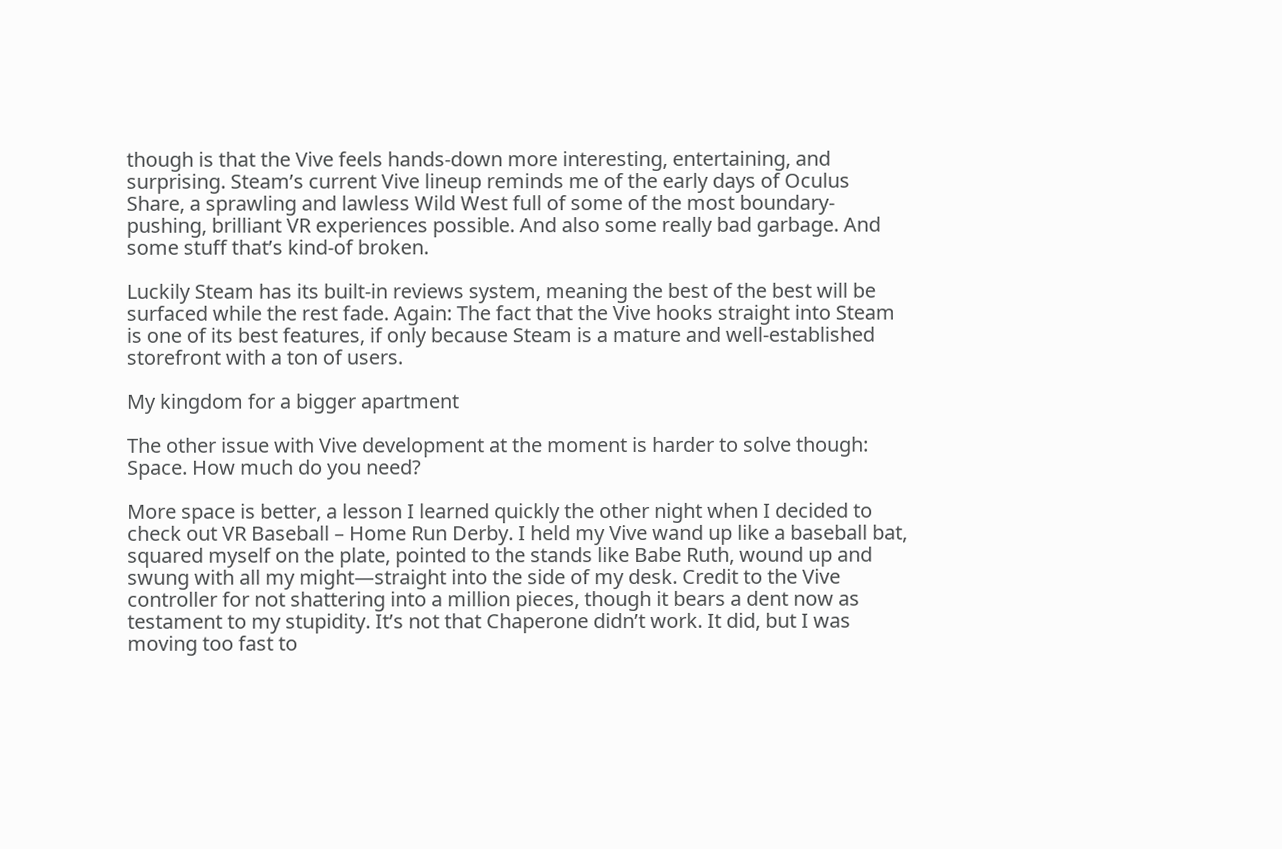though is that the Vive feels hands-down more interesting, entertaining, and surprising. Steam’s current Vive lineup reminds me of the early days of Oculus Share, a sprawling and lawless Wild West full of some of the most boundary-pushing, brilliant VR experiences possible. And also some really bad garbage. And some stuff that’s kind-of broken.

Luckily Steam has its built-in reviews system, meaning the best of the best will be surfaced while the rest fade. Again: The fact that the Vive hooks straight into Steam is one of its best features, if only because Steam is a mature and well-established storefront with a ton of users.

My kingdom for a bigger apartment

The other issue with Vive development at the moment is harder to solve though: Space. How much do you need?

More space is better, a lesson I learned quickly the other night when I decided to check out VR Baseball – Home Run Derby. I held my Vive wand up like a baseball bat, squared myself on the plate, pointed to the stands like Babe Ruth, wound up and swung with all my might—straight into the side of my desk. Credit to the Vive controller for not shattering into a million pieces, though it bears a dent now as testament to my stupidity. It’s not that Chaperone didn’t work. It did, but I was moving too fast to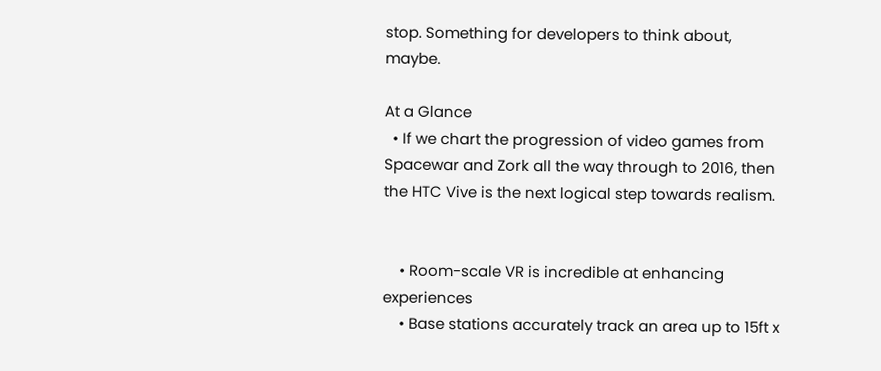stop. Something for developers to think about, maybe.

At a Glance
  • If we chart the progression of video games from Spacewar and Zork all the way through to 2016, then the HTC Vive is the next logical step towards realism.


    • Room-scale VR is incredible at enhancing experiences
    • Base stations accurately track an area up to 15ft x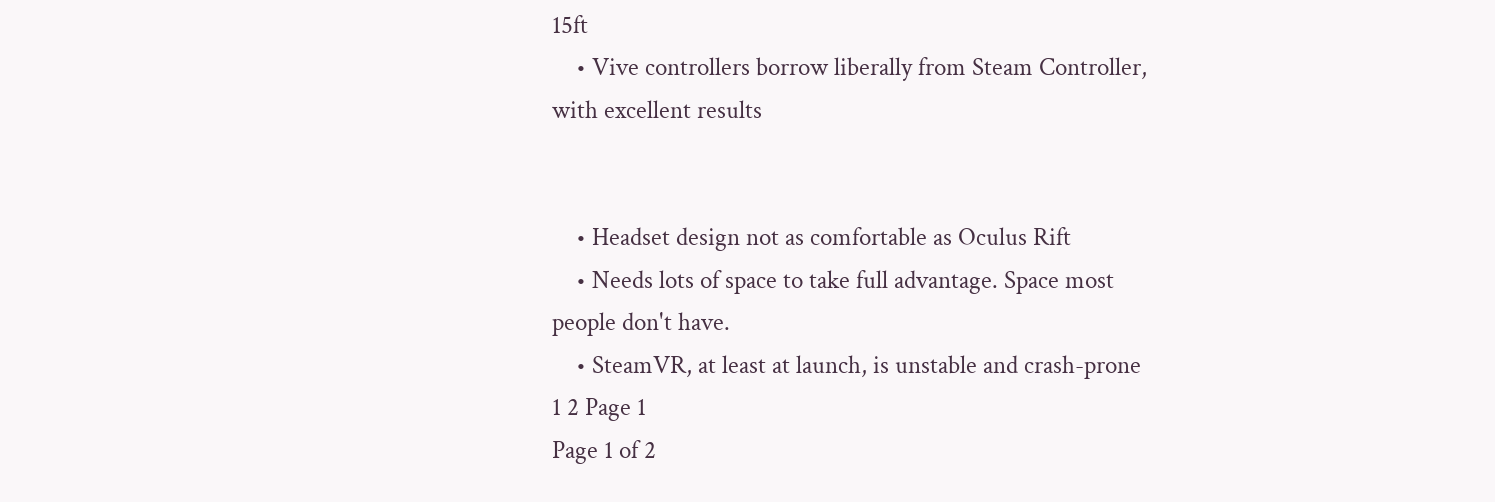15ft
    • Vive controllers borrow liberally from Steam Controller, with excellent results


    • Headset design not as comfortable as Oculus Rift
    • Needs lots of space to take full advantage. Space most people don't have.
    • SteamVR, at least at launch, is unstable and crash-prone
1 2 Page 1
Page 1 of 2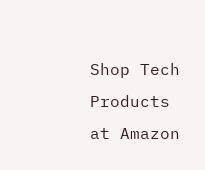Shop Tech Products at Amazon